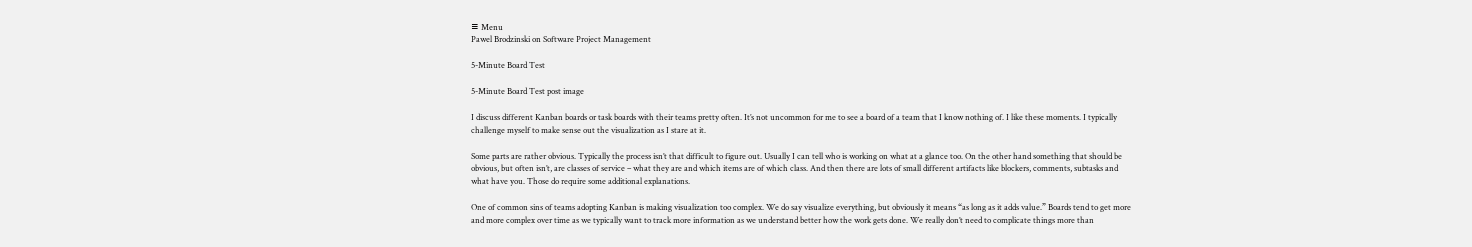≡ Menu
Pawel Brodzinski on Software Project Management

5-Minute Board Test

5-Minute Board Test post image

I discuss different Kanban boards or task boards with their teams pretty often. It’s not uncommon for me to see a board of a team that I know nothing of. I like these moments. I typically challenge myself to make sense out the visualization as I stare at it.

Some parts are rather obvious. Typically the process isn’t that difficult to figure out. Usually I can tell who is working on what at a glance too. On the other hand something that should be obvious, but often isn’t, are classes of service – what they are and which items are of which class. And then there are lots of small different artifacts like blockers, comments, subtasks and what have you. Those do require some additional explanations.

One of common sins of teams adopting Kanban is making visualization too complex. We do say visualize everything, but obviously it means “as long as it adds value.” Boards tend to get more and more complex over time as we typically want to track more information as we understand better how the work gets done. We really don’t need to complicate things more than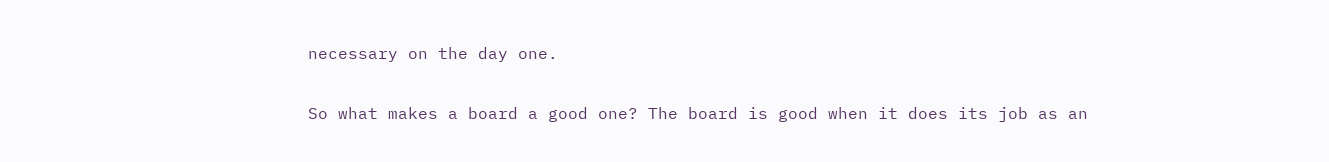necessary on the day one.

So what makes a board a good one? The board is good when it does its job as an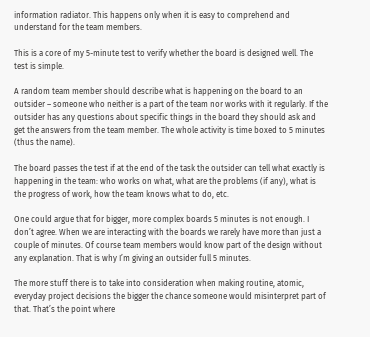information radiator. This happens only when it is easy to comprehend and understand for the team members.

This is a core of my 5-minute test to verify whether the board is designed well. The test is simple.

A random team member should describe what is happening on the board to an outsider – someone who neither is a part of the team nor works with it regularly. If the outsider has any questions about specific things in the board they should ask and get the answers from the team member. The whole activity is time boxed to 5 minutes (thus the name).

The board passes the test if at the end of the task the outsider can tell what exactly is happening in the team: who works on what, what are the problems (if any), what is the progress of work, how the team knows what to do, etc.

One could argue that for bigger, more complex boards 5 minutes is not enough. I don’t agree. When we are interacting with the boards we rarely have more than just a couple of minutes. Of course team members would know part of the design without any explanation. That is why I’m giving an outsider full 5 minutes.

The more stuff there is to take into consideration when making routine, atomic, everyday project decisions the bigger the chance someone would misinterpret part of that. That’s the point where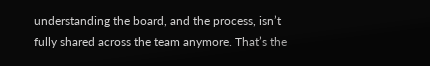understanding the board, and the process, isn’t fully shared across the team anymore. That’s the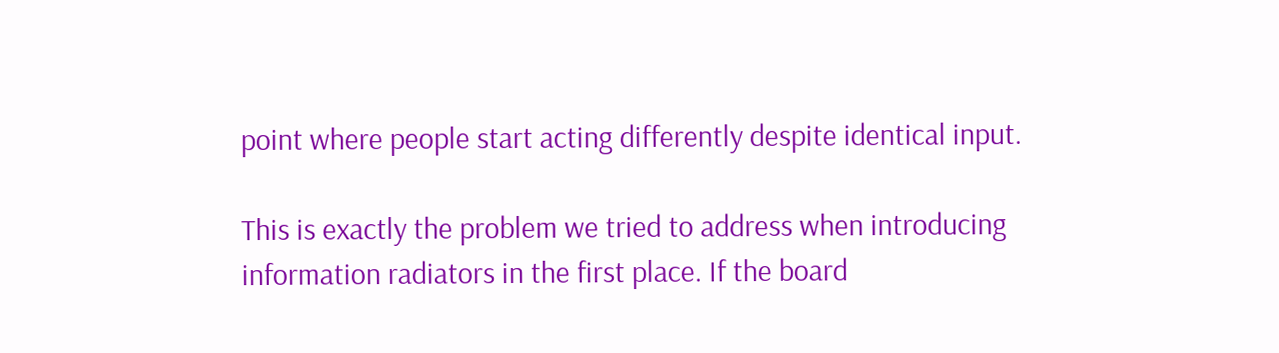point where people start acting differently despite identical input.

This is exactly the problem we tried to address when introducing information radiators in the first place. If the board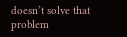doesn’t solve that problem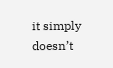it simply doesn’t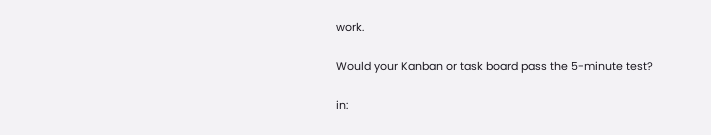work.

Would your Kanban or task board pass the 5-minute test?

in: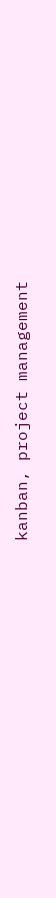kanban, project management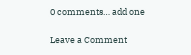0 comments… add one

Leave a Comment